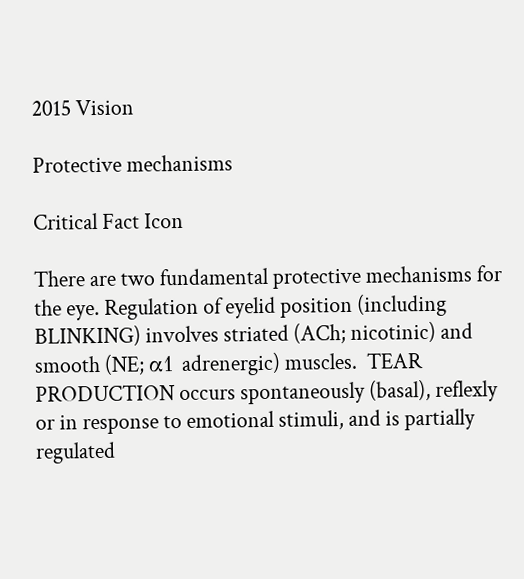2015 Vision

Protective mechanisms

Critical Fact Icon

There are two fundamental protective mechanisms for the eye. Regulation of eyelid position (including BLINKING) involves striated (ACh; nicotinic) and smooth (NE; α1 adrenergic) muscles.  TEAR PRODUCTION occurs spontaneously (basal), reflexly or in response to emotional stimuli, and is partially regulated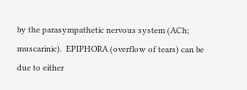by the parasympathetic nervous system (ACh; muscarinic).  EPIPHORA (overflow of tears) can be due to either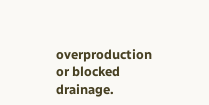overproduction or blocked drainage.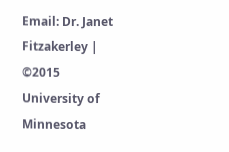Email: Dr. Janet Fitzakerley | ©2015 University of Minnesota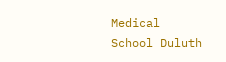Medical School Duluth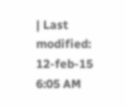| Last modified: 12-feb-15 6:05 AM